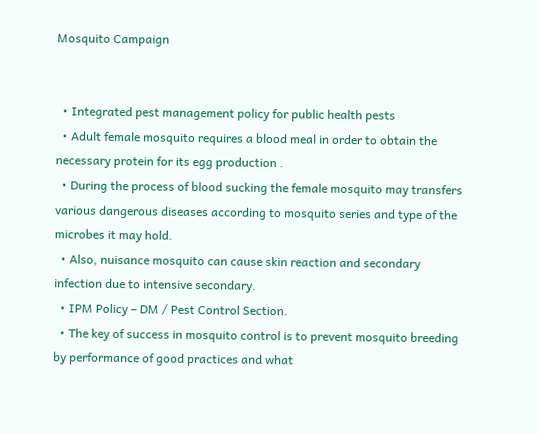Mosquito Campaign


  • Integrated pest management policy for public health pests
  • Adult female mosquito requires a blood meal in order to obtain the necessary protein for its egg production .
  • During the process of blood sucking the female mosquito may transfers various dangerous diseases according to mosquito series and type of the microbes it may hold.
  • Also, nuisance mosquito can cause skin reaction and secondary infection due to intensive secondary.
  • IPM Policy – DM / Pest Control Section.
  • The key of success in mosquito control is to prevent mosquito breeding by performance of good practices and what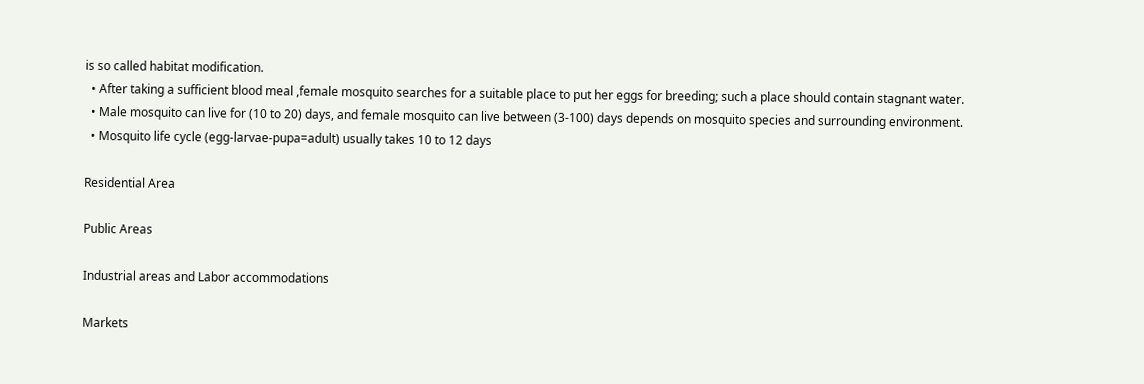is so called habitat modification.
  • After taking a sufficient blood meal ,female mosquito searches for a suitable place to put her eggs for breeding; such a place should contain stagnant water.
  • Male mosquito can live for (10 to 20) days, and female mosquito can live between (3-100) days depends on mosquito species and surrounding environment.
  • Mosquito life cycle (egg-larvae-pupa=adult) usually takes 10 to 12 days

Residential Area

Public Areas

Industrial areas and Labor accommodations

Markets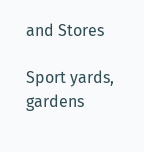and Stores

Sport yards, gardens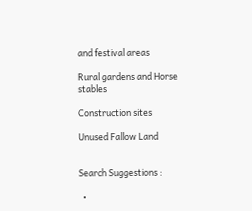and festival areas

Rural gardens and Horse stables

Construction sites

Unused Fallow Land


Search Suggestions :

  •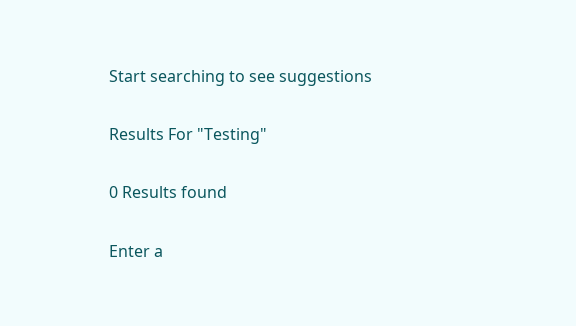Start searching to see suggestions

Results For "Testing"

0 Results found

Enter a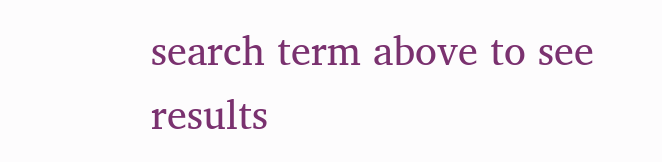search term above to see results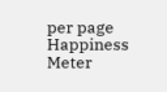per page
Happiness Meter